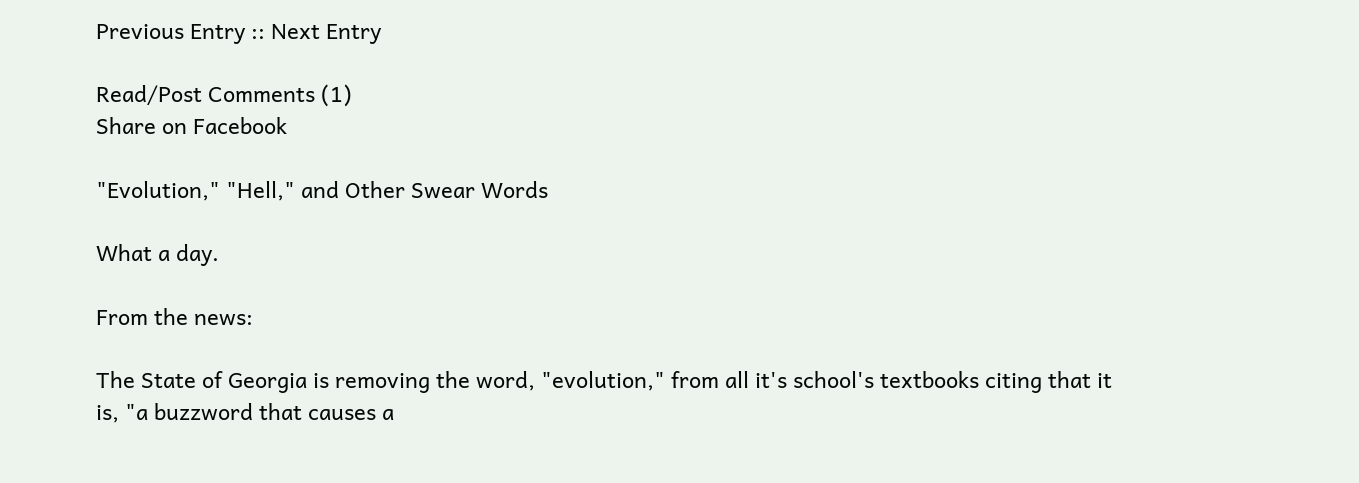Previous Entry :: Next Entry

Read/Post Comments (1)
Share on Facebook

"Evolution," "Hell," and Other Swear Words

What a day.

From the news:

The State of Georgia is removing the word, "evolution," from all it's school's textbooks citing that it is, "a buzzword that causes a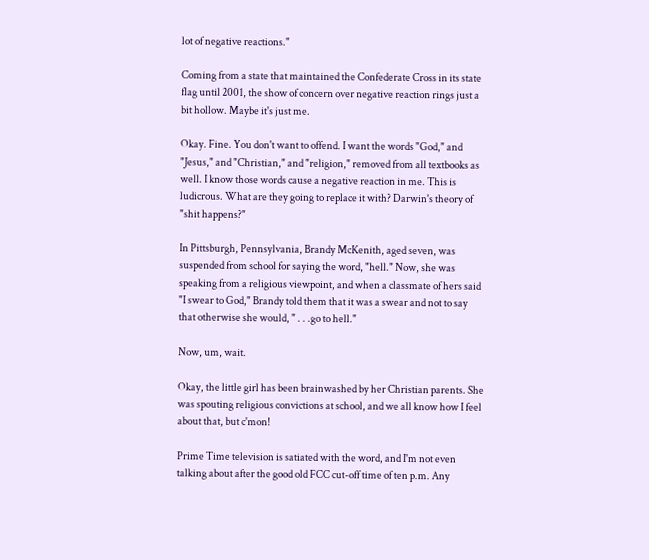lot of negative reactions."

Coming from a state that maintained the Confederate Cross in its state flag until 2001, the show of concern over negative reaction rings just a bit hollow. Maybe it's just me.

Okay. Fine. You don't want to offend. I want the words "God," and "Jesus," and "Christian," and "religion," removed from all textbooks as well. I know those words cause a negative reaction in me. This is ludicrous. What are they going to replace it with? Darwin's theory of "shit happens?"

In Pittsburgh, Pennsylvania, Brandy McKenith, aged seven, was suspended from school for saying the word, "hell." Now, she was speaking from a religious viewpoint, and when a classmate of hers said "I swear to God," Brandy told them that it was a swear and not to say that otherwise she would, " . . .go to hell."

Now, um, wait.

Okay, the little girl has been brainwashed by her Christian parents. She was spouting religious convictions at school, and we all know how I feel about that, but c'mon!

Prime Time television is satiated with the word, and I'm not even talking about after the good old FCC cut-off time of ten p.m. Any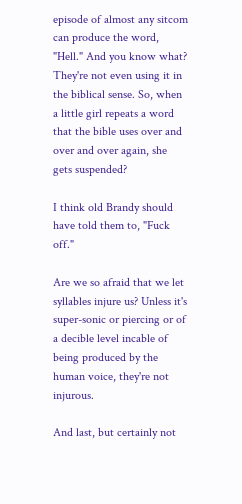episode of almost any sitcom can produce the word, "Hell." And you know what? They're not even using it in the biblical sense. So, when a little girl repeats a word that the bible uses over and over and over again, she gets suspended?

I think old Brandy should have told them to, "Fuck off."

Are we so afraid that we let syllables injure us? Unless it's super-sonic or piercing or of a decible level incable of being produced by the human voice, they're not injurous.

And last, but certainly not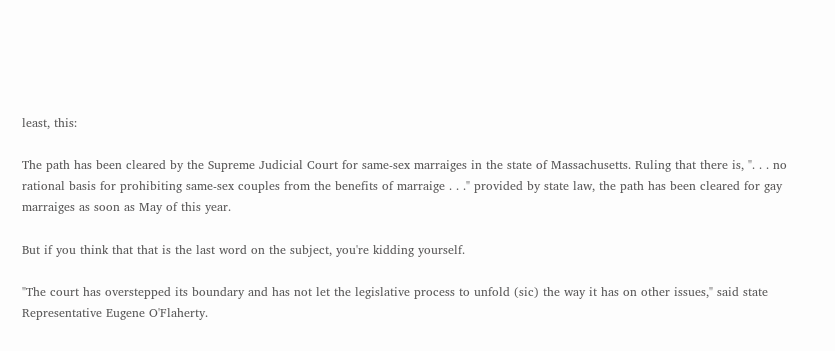least, this:

The path has been cleared by the Supreme Judicial Court for same-sex marraiges in the state of Massachusetts. Ruling that there is, ". . . no rational basis for prohibiting same-sex couples from the benefits of marraige . . ." provided by state law, the path has been cleared for gay marraiges as soon as May of this year.

But if you think that that is the last word on the subject, you're kidding yourself.

"The court has overstepped its boundary and has not let the legislative process to unfold (sic) the way it has on other issues," said state Representative Eugene O'Flaherty.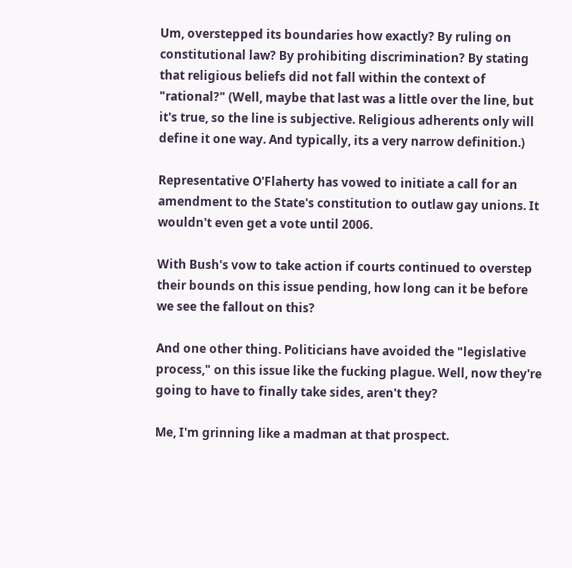Um, overstepped its boundaries how exactly? By ruling on constitutional law? By prohibiting discrimination? By stating that religious beliefs did not fall within the context of "rational?" (Well, maybe that last was a little over the line, but it's true, so the line is subjective. Religious adherents only will define it one way. And typically, its a very narrow definition.)

Representative O'Flaherty has vowed to initiate a call for an amendment to the State's constitution to outlaw gay unions. It wouldn't even get a vote until 2006.

With Bush's vow to take action if courts continued to overstep their bounds on this issue pending, how long can it be before we see the fallout on this?

And one other thing. Politicians have avoided the "legislative process," on this issue like the fucking plague. Well, now they're going to have to finally take sides, aren't they?

Me, I'm grinning like a madman at that prospect.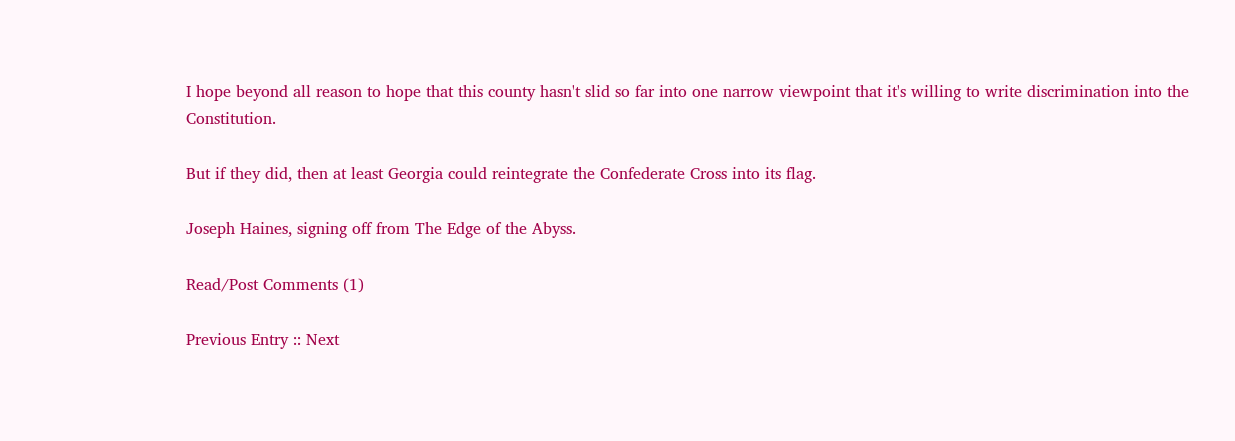I hope beyond all reason to hope that this county hasn't slid so far into one narrow viewpoint that it's willing to write discrimination into the Constitution.

But if they did, then at least Georgia could reintegrate the Confederate Cross into its flag.

Joseph Haines, signing off from The Edge of the Abyss.

Read/Post Comments (1)

Previous Entry :: Next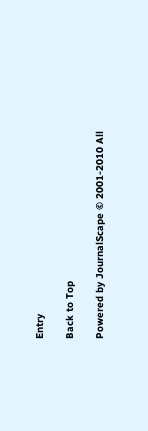Entry

Back to Top

Powered by JournalScape © 2001-2010 All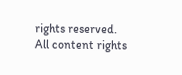rights reserved.
All content rights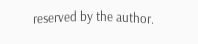reserved by the author.